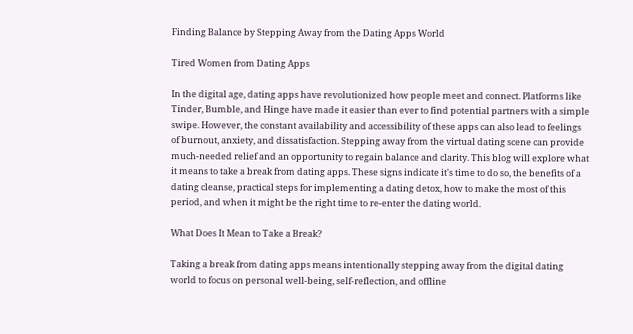Finding Balance by Stepping Away from the Dating Apps World

Tired Women from Dating Apps

In the digital age, dating apps have revolutionized how people meet and connect. Platforms like Tinder, Bumble, and Hinge have made it easier than ever to find potential partners with a simple swipe. However, the constant availability and accessibility of these apps can also lead to feelings of burnout, anxiety, and dissatisfaction. Stepping away from the virtual dating scene can provide much-needed relief and an opportunity to regain balance and clarity. This blog will explore what it means to take a break from dating apps. These signs indicate it's time to do so, the benefits of a dating cleanse, practical steps for implementing a dating detox, how to make the most of this period, and when it might be the right time to re-enter the dating world.

What Does It Mean to Take a Break?

Taking a break from dating apps means intentionally stepping away from the digital dating world to focus on personal well-being, self-reflection, and offline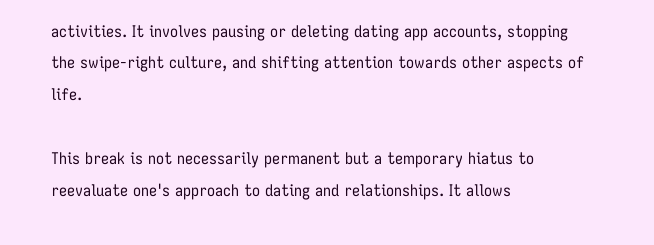activities. It involves pausing or deleting dating app accounts, stopping the swipe-right culture, and shifting attention towards other aspects of life.

This break is not necessarily permanent but a temporary hiatus to reevaluate one's approach to dating and relationships. It allows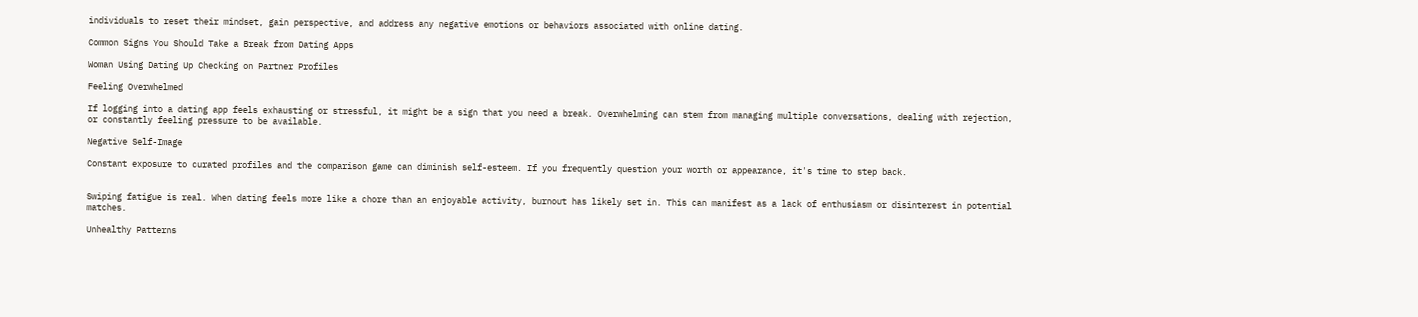individuals to reset their mindset, gain perspective, and address any negative emotions or behaviors associated with online dating.

Common Signs You Should Take a Break from Dating Apps

Woman Using Dating Up Checking on Partner Profiles

Feeling Overwhelmed

If logging into a dating app feels exhausting or stressful, it might be a sign that you need a break. Overwhelming can stem from managing multiple conversations, dealing with rejection, or constantly feeling pressure to be available.

Negative Self-Image

Constant exposure to curated profiles and the comparison game can diminish self-esteem. If you frequently question your worth or appearance, it's time to step back.


Swiping fatigue is real. When dating feels more like a chore than an enjoyable activity, burnout has likely set in. This can manifest as a lack of enthusiasm or disinterest in potential matches.

Unhealthy Patterns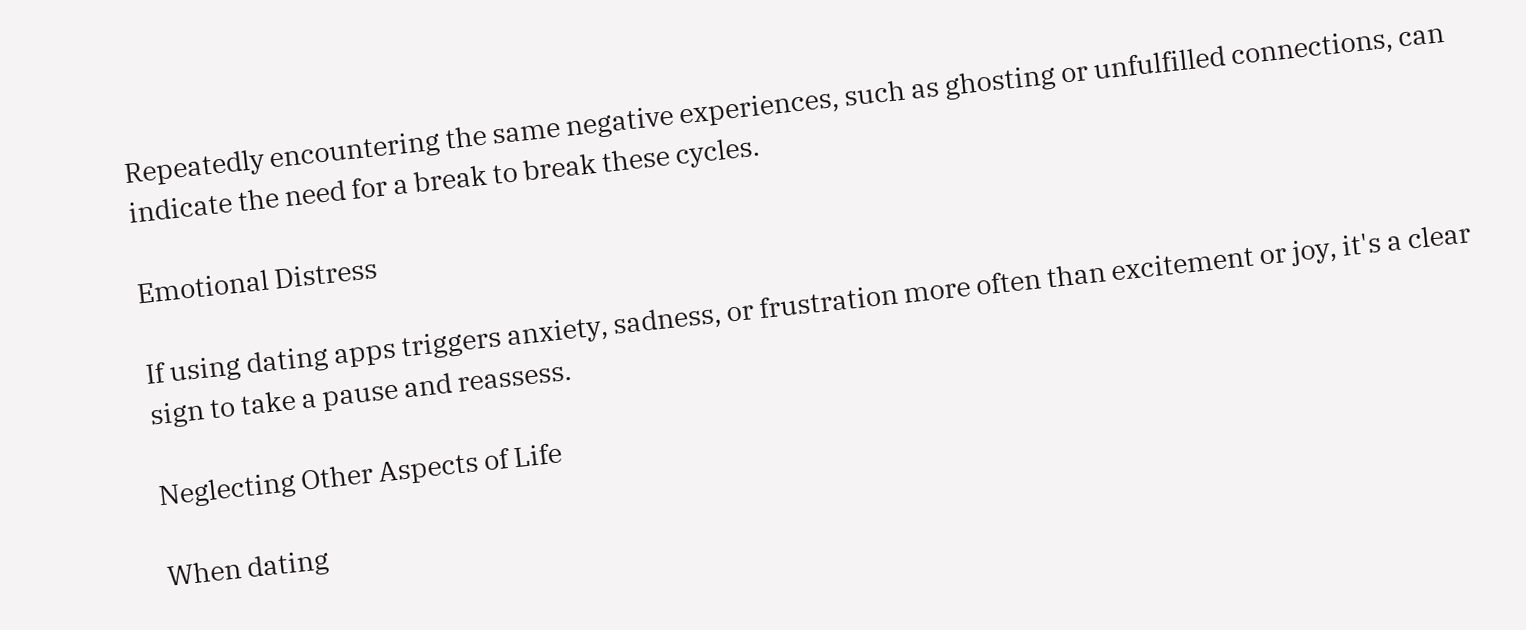Repeatedly encountering the same negative experiences, such as ghosting or unfulfilled connections, can indicate the need for a break to break these cycles.

Emotional Distress

If using dating apps triggers anxiety, sadness, or frustration more often than excitement or joy, it's a clear sign to take a pause and reassess.

Neglecting Other Aspects of Life

When dating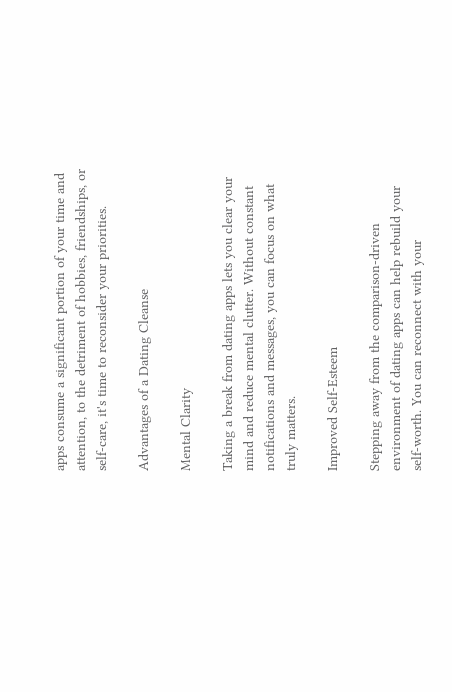apps consume a significant portion of your time and attention, to the detriment of hobbies, friendships, or self-care, it's time to reconsider your priorities.

Advantages of a Dating Cleanse

Mental Clarity

Taking a break from dating apps lets you clear your mind and reduce mental clutter. Without constant notifications and messages, you can focus on what truly matters.

Improved Self-Esteem

Stepping away from the comparison-driven environment of dating apps can help rebuild your self-worth. You can reconnect with your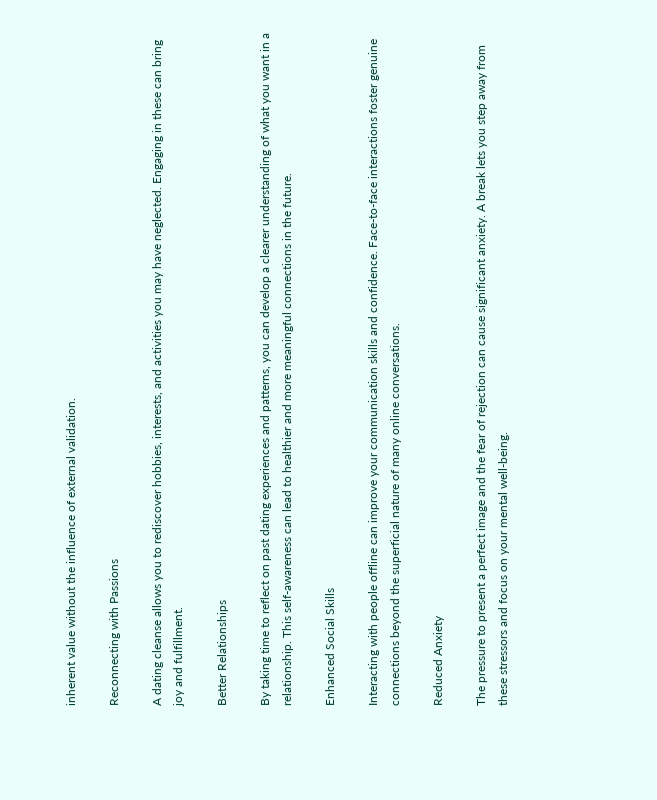inherent value without the influence of external validation.

Reconnecting with Passions

A dating cleanse allows you to rediscover hobbies, interests, and activities you may have neglected. Engaging in these can bring joy and fulfillment.

Better Relationships

By taking time to reflect on past dating experiences and patterns, you can develop a clearer understanding of what you want in a relationship. This self-awareness can lead to healthier and more meaningful connections in the future.

Enhanced Social Skills

Interacting with people offline can improve your communication skills and confidence. Face-to-face interactions foster genuine connections beyond the superficial nature of many online conversations.

Reduced Anxiety

The pressure to present a perfect image and the fear of rejection can cause significant anxiety. A break lets you step away from these stressors and focus on your mental well-being.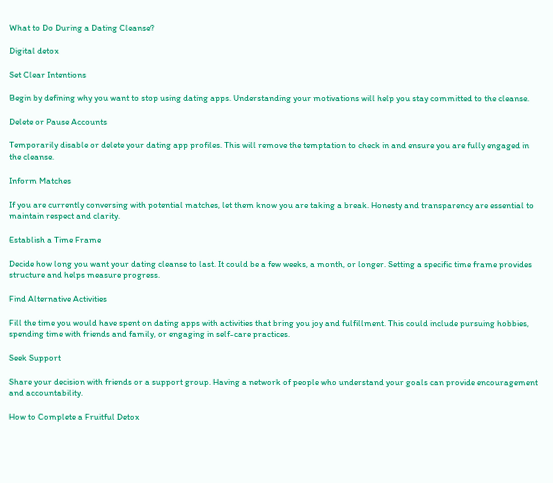What to Do During a Dating Cleanse?

Digital detox

Set Clear Intentions

Begin by defining why you want to stop using dating apps. Understanding your motivations will help you stay committed to the cleanse.

Delete or Pause Accounts

Temporarily disable or delete your dating app profiles. This will remove the temptation to check in and ensure you are fully engaged in the cleanse.

Inform Matches

If you are currently conversing with potential matches, let them know you are taking a break. Honesty and transparency are essential to maintain respect and clarity.

Establish a Time Frame

Decide how long you want your dating cleanse to last. It could be a few weeks, a month, or longer. Setting a specific time frame provides structure and helps measure progress.

Find Alternative Activities

Fill the time you would have spent on dating apps with activities that bring you joy and fulfillment. This could include pursuing hobbies, spending time with friends and family, or engaging in self-care practices.

Seek Support

Share your decision with friends or a support group. Having a network of people who understand your goals can provide encouragement and accountability.

How to Complete a Fruitful Detox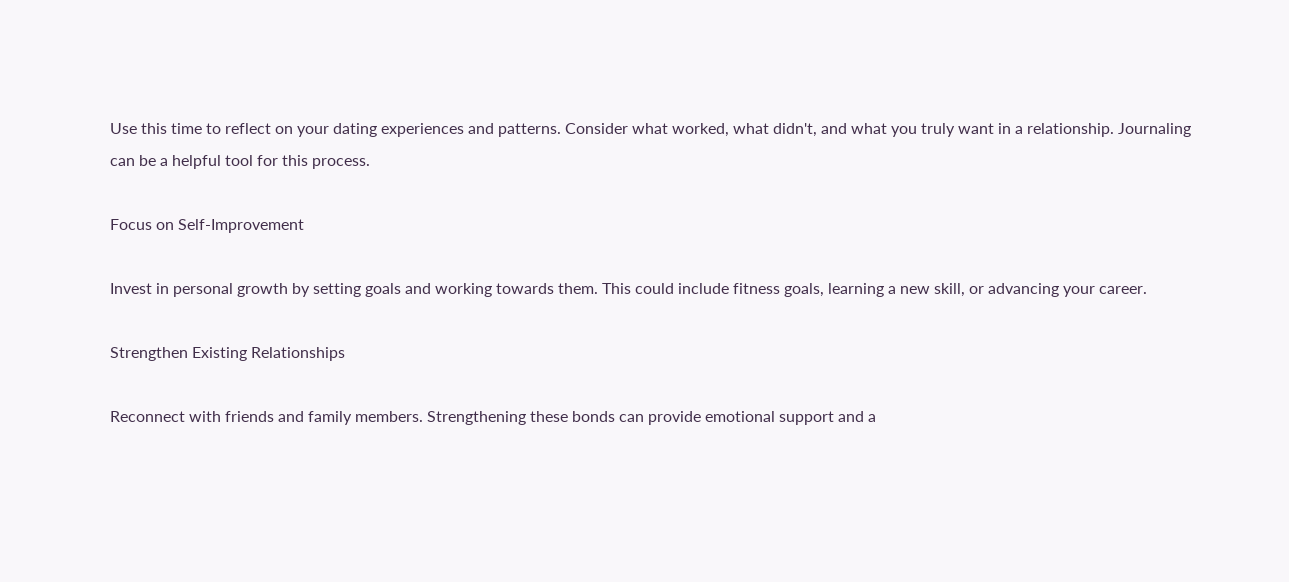Use this time to reflect on your dating experiences and patterns. Consider what worked, what didn't, and what you truly want in a relationship. Journaling can be a helpful tool for this process.

Focus on Self-Improvement

Invest in personal growth by setting goals and working towards them. This could include fitness goals, learning a new skill, or advancing your career.

Strengthen Existing Relationships

Reconnect with friends and family members. Strengthening these bonds can provide emotional support and a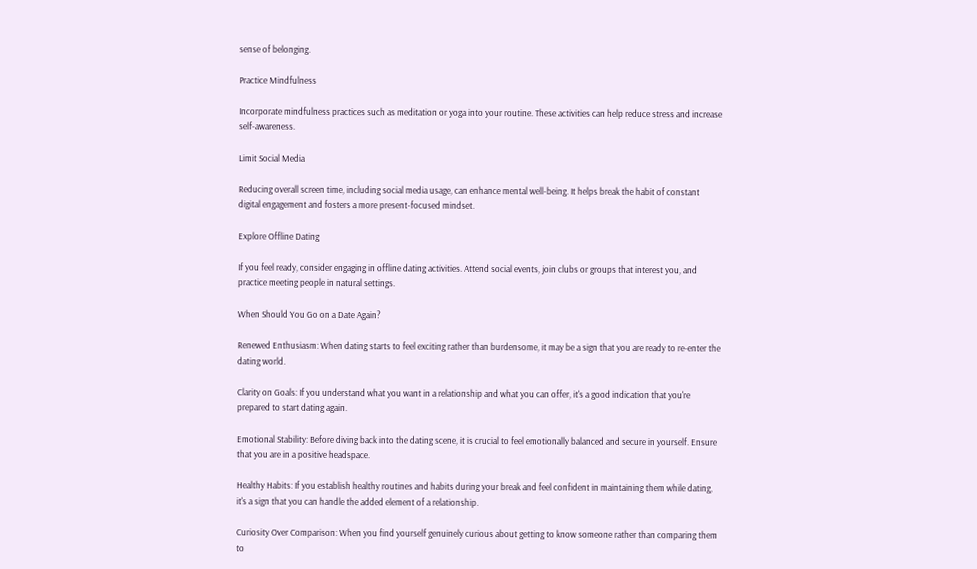sense of belonging.

Practice Mindfulness

Incorporate mindfulness practices such as meditation or yoga into your routine. These activities can help reduce stress and increase self-awareness.

Limit Social Media

Reducing overall screen time, including social media usage, can enhance mental well-being. It helps break the habit of constant digital engagement and fosters a more present-focused mindset.

Explore Offline Dating

If you feel ready, consider engaging in offline dating activities. Attend social events, join clubs or groups that interest you, and practice meeting people in natural settings.

When Should You Go on a Date Again?

Renewed Enthusiasm: When dating starts to feel exciting rather than burdensome, it may be a sign that you are ready to re-enter the dating world.

Clarity on Goals: If you understand what you want in a relationship and what you can offer, it's a good indication that you're prepared to start dating again.

Emotional Stability: Before diving back into the dating scene, it is crucial to feel emotionally balanced and secure in yourself. Ensure that you are in a positive headspace.

Healthy Habits: If you establish healthy routines and habits during your break and feel confident in maintaining them while dating, it's a sign that you can handle the added element of a relationship.

Curiosity Over Comparison: When you find yourself genuinely curious about getting to know someone rather than comparing them to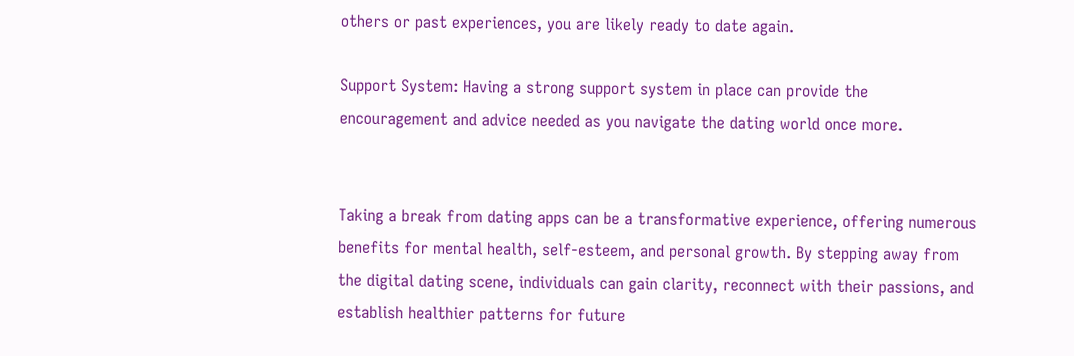others or past experiences, you are likely ready to date again.

Support System: Having a strong support system in place can provide the encouragement and advice needed as you navigate the dating world once more.


Taking a break from dating apps can be a transformative experience, offering numerous benefits for mental health, self-esteem, and personal growth. By stepping away from the digital dating scene, individuals can gain clarity, reconnect with their passions, and establish healthier patterns for future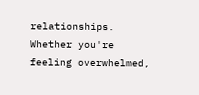relationships. Whether you're feeling overwhelmed,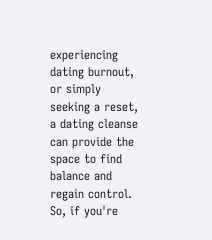experiencing dating burnout, or simply seeking a reset, a dating cleanse can provide the space to find balance and regain control. So, if you're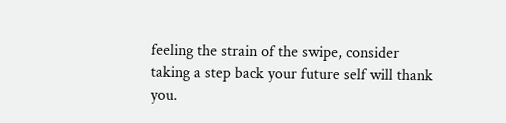feeling the strain of the swipe, consider taking a step back your future self will thank you.